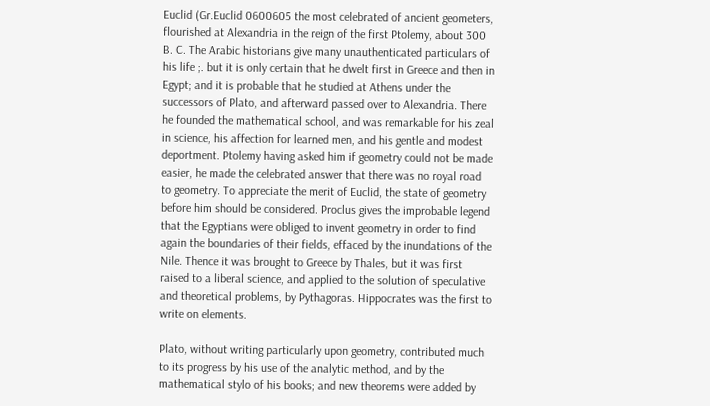Euclid (Gr.Euclid 0600605 the most celebrated of ancient geometers, flourished at Alexandria in the reign of the first Ptolemy, about 300 B. C. The Arabic historians give many unauthenticated particulars of his life ;. but it is only certain that he dwelt first in Greece and then in Egypt; and it is probable that he studied at Athens under the successors of Plato, and afterward passed over to Alexandria. There he founded the mathematical school, and was remarkable for his zeal in science, his affection for learned men, and his gentle and modest deportment. Ptolemy having asked him if geometry could not be made easier, he made the celebrated answer that there was no royal road to geometry. To appreciate the merit of Euclid, the state of geometry before him should be considered. Proclus gives the improbable legend that the Egyptians were obliged to invent geometry in order to find again the boundaries of their fields, effaced by the inundations of the Nile. Thence it was brought to Greece by Thales, but it was first raised to a liberal science, and applied to the solution of speculative and theoretical problems, by Pythagoras. Hippocrates was the first to write on elements.

Plato, without writing particularly upon geometry, contributed much to its progress by his use of the analytic method, and by the mathematical stylo of his books; and new theorems were added by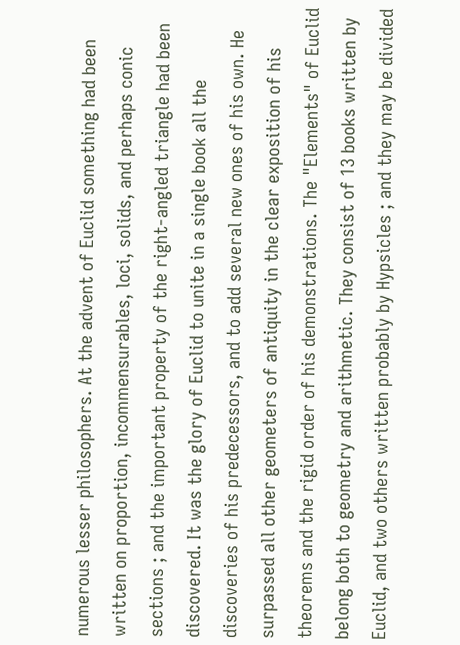numerous lesser philosophers. At the advent of Euclid something had been written on proportion, incommensurables, loci, solids, and perhaps conic sections ; and the important property of the right-angled triangle had been discovered. It was the glory of Euclid to unite in a single book all the discoveries of his predecessors, and to add several new ones of his own. He surpassed all other geometers of antiquity in the clear exposition of his theorems and the rigid order of his demonstrations. The "Elements" of Euclid belong both to geometry and arithmetic. They consist of 13 books written by Euclid, and two others written probably by Hypsicles ; and they may be divided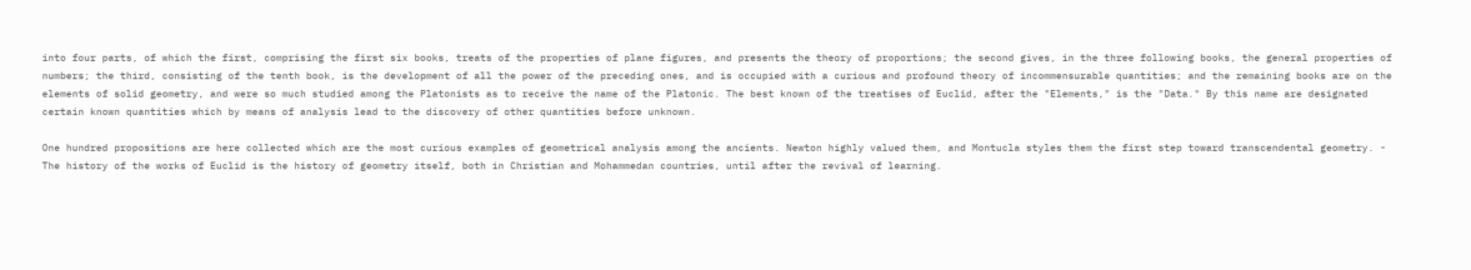into four parts, of which the first, comprising the first six books, treats of the properties of plane figures, and presents the theory of proportions; the second gives, in the three following books, the general properties of numbers; the third, consisting of the tenth book, is the development of all the power of the preceding ones, and is occupied with a curious and profound theory of incommensurable quantities; and the remaining books are on the elements of solid geometry, and were so much studied among the Platonists as to receive the name of the Platonic. The best known of the treatises of Euclid, after the "Elements," is the "Data." By this name are designated certain known quantities which by means of analysis lead to the discovery of other quantities before unknown.

One hundred propositions are here collected which are the most curious examples of geometrical analysis among the ancients. Newton highly valued them, and Montucla styles them the first step toward transcendental geometry. - The history of the works of Euclid is the history of geometry itself, both in Christian and Mohammedan countries, until after the revival of learning.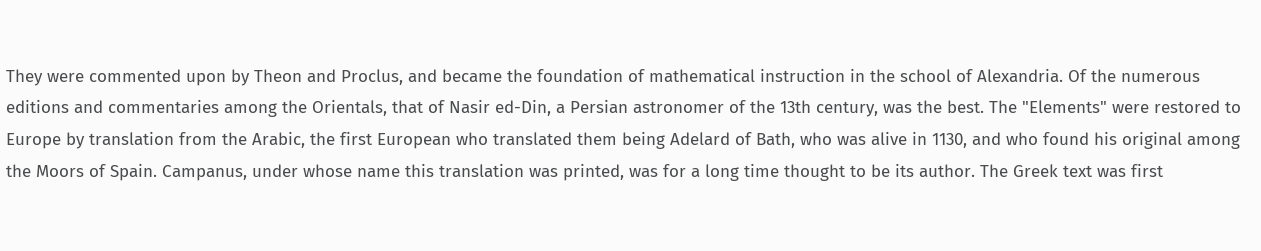They were commented upon by Theon and Proclus, and became the foundation of mathematical instruction in the school of Alexandria. Of the numerous editions and commentaries among the Orientals, that of Nasir ed-Din, a Persian astronomer of the 13th century, was the best. The "Elements" were restored to Europe by translation from the Arabic, the first European who translated them being Adelard of Bath, who was alive in 1130, and who found his original among the Moors of Spain. Campanus, under whose name this translation was printed, was for a long time thought to be its author. The Greek text was first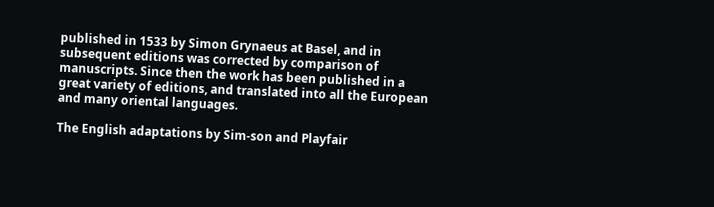published in 1533 by Simon Grynaeus at Basel, and in subsequent editions was corrected by comparison of manuscripts. Since then the work has been published in a great variety of editions, and translated into all the European and many oriental languages.

The English adaptations by Sim-son and Playfair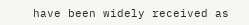have been widely received as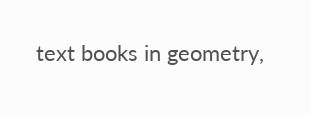text books in geometry,